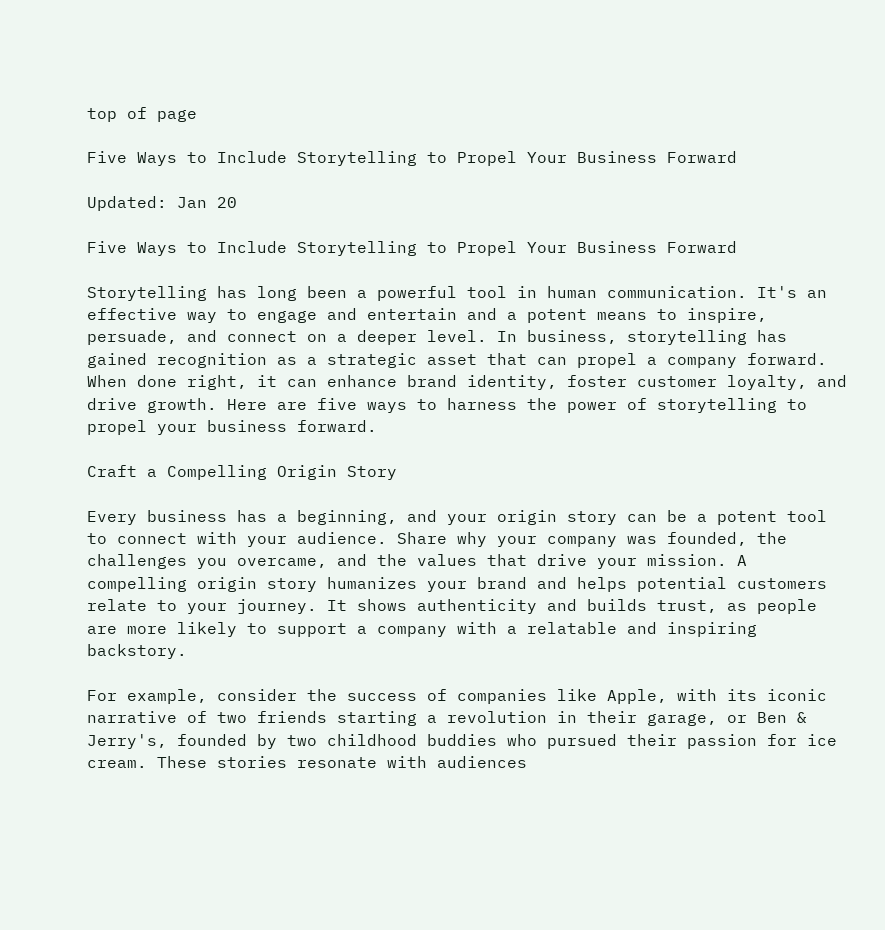top of page

Five Ways to Include Storytelling to Propel Your Business Forward

Updated: Jan 20

Five Ways to Include Storytelling to Propel Your Business Forward

Storytelling has long been a powerful tool in human communication. It's an effective way to engage and entertain and a potent means to inspire, persuade, and connect on a deeper level. In business, storytelling has gained recognition as a strategic asset that can propel a company forward. When done right, it can enhance brand identity, foster customer loyalty, and drive growth. Here are five ways to harness the power of storytelling to propel your business forward.

Craft a Compelling Origin Story

Every business has a beginning, and your origin story can be a potent tool to connect with your audience. Share why your company was founded, the challenges you overcame, and the values that drive your mission. A compelling origin story humanizes your brand and helps potential customers relate to your journey. It shows authenticity and builds trust, as people are more likely to support a company with a relatable and inspiring backstory.

For example, consider the success of companies like Apple, with its iconic narrative of two friends starting a revolution in their garage, or Ben & Jerry's, founded by two childhood buddies who pursued their passion for ice cream. These stories resonate with audiences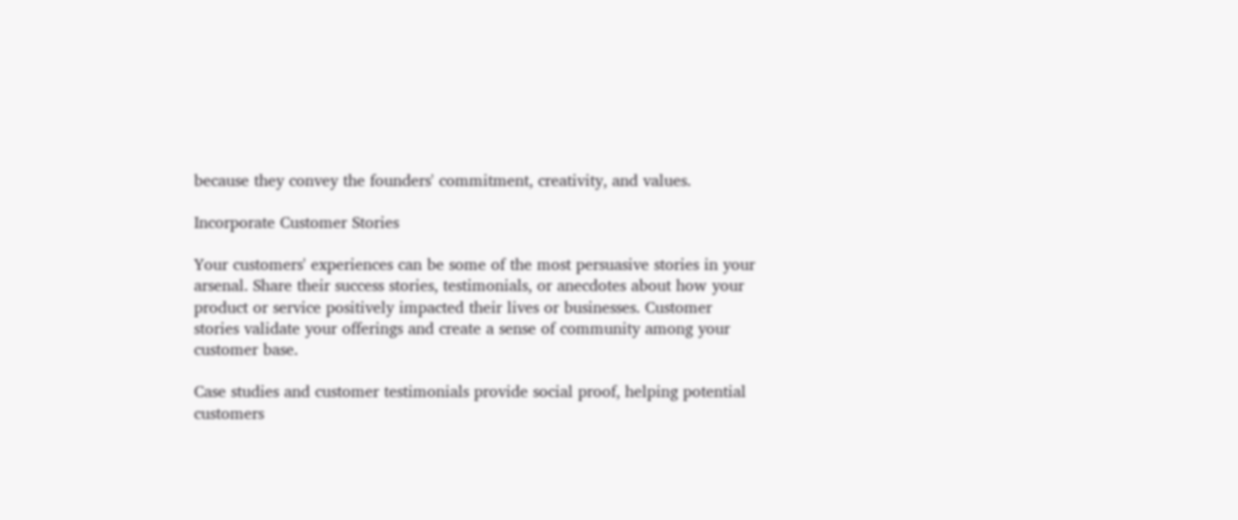because they convey the founders' commitment, creativity, and values.

Incorporate Customer Stories

Your customers' experiences can be some of the most persuasive stories in your arsenal. Share their success stories, testimonials, or anecdotes about how your product or service positively impacted their lives or businesses. Customer stories validate your offerings and create a sense of community among your customer base.

Case studies and customer testimonials provide social proof, helping potential customers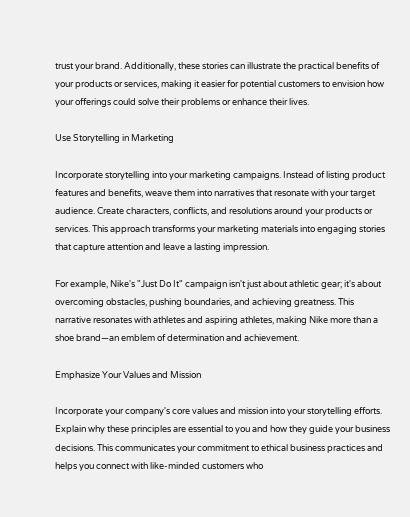trust your brand. Additionally, these stories can illustrate the practical benefits of your products or services, making it easier for potential customers to envision how your offerings could solve their problems or enhance their lives.

Use Storytelling in Marketing

Incorporate storytelling into your marketing campaigns. Instead of listing product features and benefits, weave them into narratives that resonate with your target audience. Create characters, conflicts, and resolutions around your products or services. This approach transforms your marketing materials into engaging stories that capture attention and leave a lasting impression.

For example, Nike's "Just Do It" campaign isn't just about athletic gear; it's about overcoming obstacles, pushing boundaries, and achieving greatness. This narrative resonates with athletes and aspiring athletes, making Nike more than a shoe brand—an emblem of determination and achievement.

Emphasize Your Values and Mission

Incorporate your company's core values and mission into your storytelling efforts. Explain why these principles are essential to you and how they guide your business decisions. This communicates your commitment to ethical business practices and helps you connect with like-minded customers who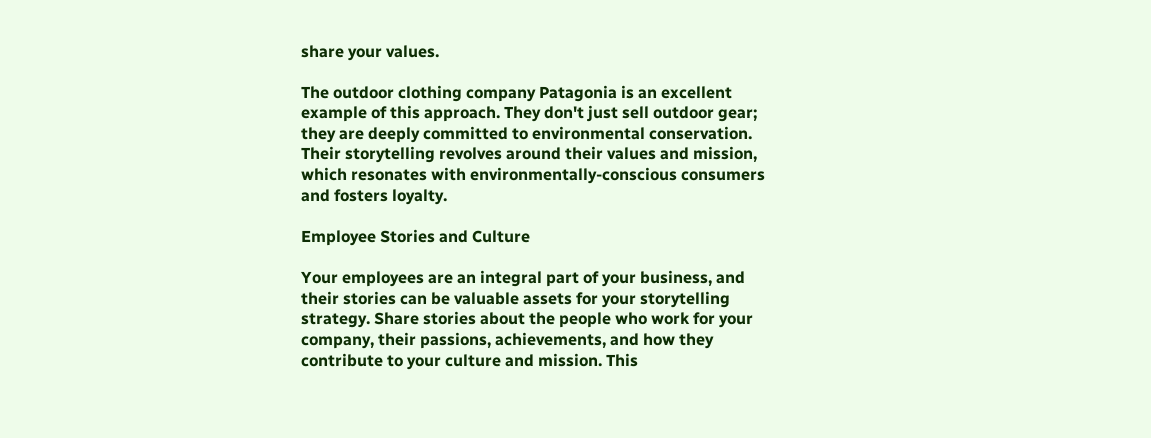share your values.

The outdoor clothing company Patagonia is an excellent example of this approach. They don't just sell outdoor gear; they are deeply committed to environmental conservation. Their storytelling revolves around their values and mission, which resonates with environmentally-conscious consumers and fosters loyalty.

Employee Stories and Culture

Your employees are an integral part of your business, and their stories can be valuable assets for your storytelling strategy. Share stories about the people who work for your company, their passions, achievements, and how they contribute to your culture and mission. This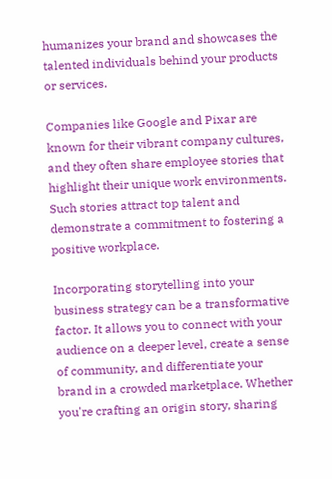humanizes your brand and showcases the talented individuals behind your products or services.

Companies like Google and Pixar are known for their vibrant company cultures, and they often share employee stories that highlight their unique work environments. Such stories attract top talent and demonstrate a commitment to fostering a positive workplace.

Incorporating storytelling into your business strategy can be a transformative factor. It allows you to connect with your audience on a deeper level, create a sense of community, and differentiate your brand in a crowded marketplace. Whether you're crafting an origin story, sharing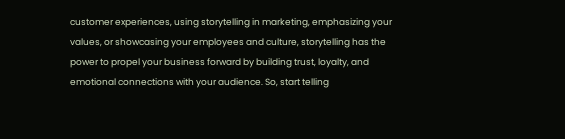customer experiences, using storytelling in marketing, emphasizing your values, or showcasing your employees and culture, storytelling has the power to propel your business forward by building trust, loyalty, and emotional connections with your audience. So, start telling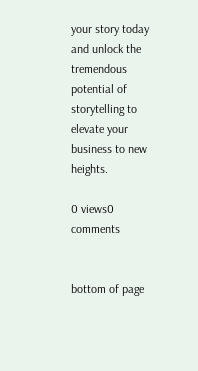your story today and unlock the tremendous potential of storytelling to elevate your business to new heights.

0 views0 comments


bottom of page